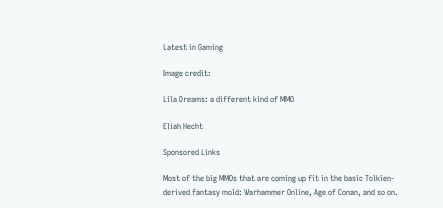Latest in Gaming

Image credit:

Lila Dreams: a different kind of MMO

Eliah Hecht

Sponsored Links

Most of the big MMOs that are coming up fit in the basic Tolkien-derived fantasy mold: Warhammer Online, Age of Conan, and so on.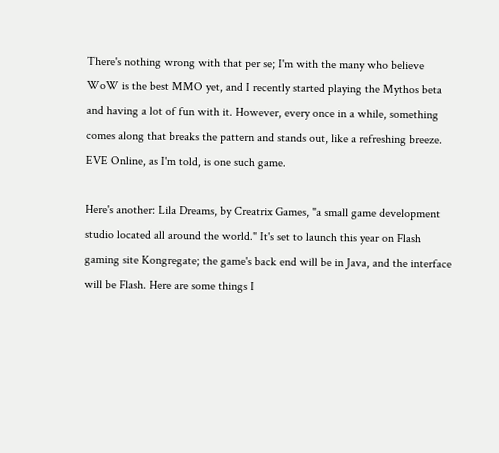There's nothing wrong with that per se; I'm with the many who believe WoW is the best MMO yet, and I recently started playing the Mythos beta and having a lot of fun with it. However, every once in a while, something comes along that breaks the pattern and stands out, like a refreshing breeze. EVE Online, as I'm told, is one such game.

Here's another: Lila Dreams, by Creatrix Games, "a small game development studio located all around the world." It's set to launch this year on Flash gaming site Kongregate; the game's back end will be in Java, and the interface will be Flash. Here are some things I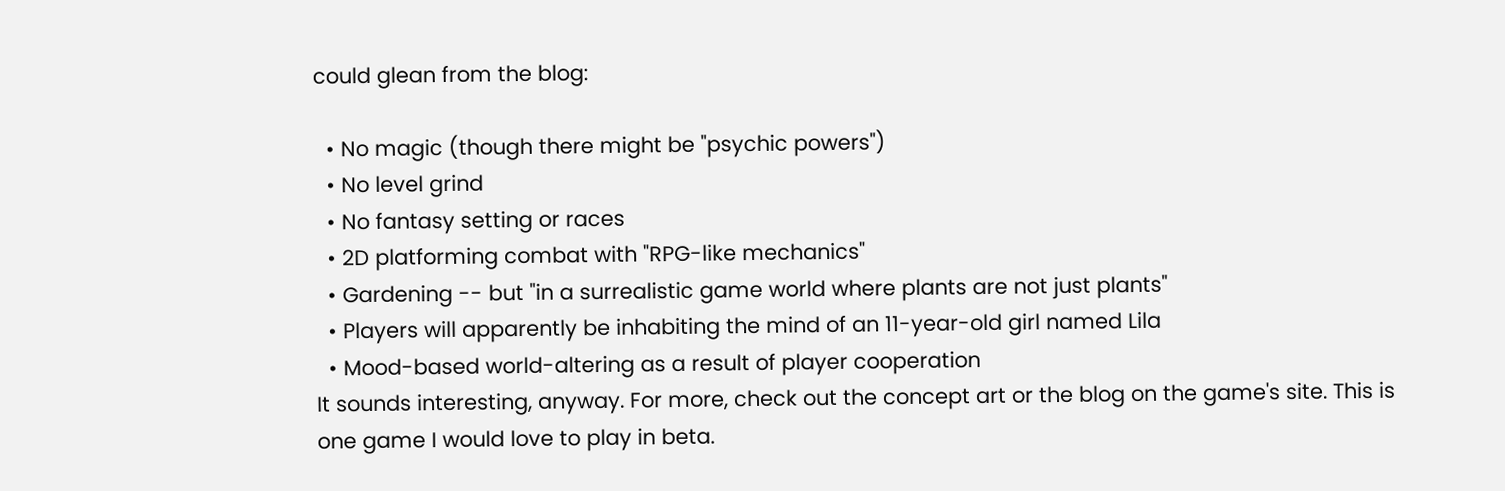could glean from the blog:

  • No magic (though there might be "psychic powers")
  • No level grind
  • No fantasy setting or races
  • 2D platforming combat with "RPG-like mechanics"
  • Gardening -- but "in a surrealistic game world where plants are not just plants"
  • Players will apparently be inhabiting the mind of an 11-year-old girl named Lila
  • Mood-based world-altering as a result of player cooperation
It sounds interesting, anyway. For more, check out the concept art or the blog on the game's site. This is one game I would love to play in beta.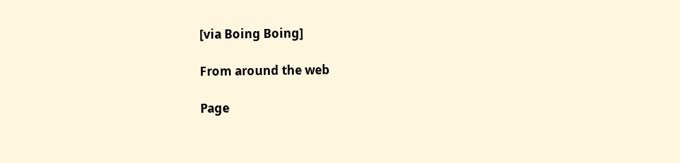[via Boing Boing]

From around the web

Page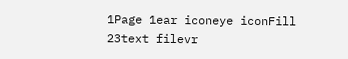1Page 1ear iconeye iconFill 23text filevr